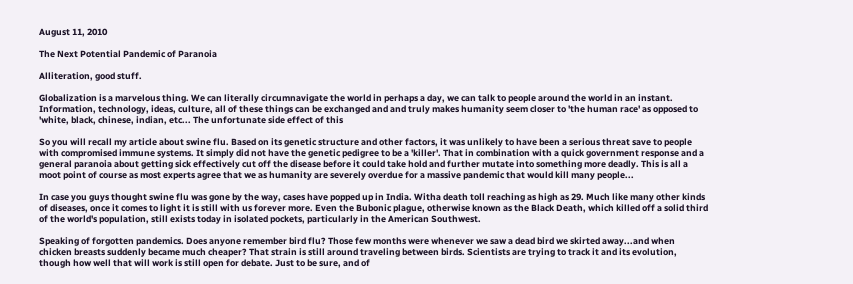August 11, 2010

The Next Potential Pandemic of Paranoia

Alliteration, good stuff.

Globalization is a marvelous thing. We can literally circumnavigate the world in perhaps a day, we can talk to people around the world in an instant. Information, technology, ideas, culture, all of these things can be exchanged and and truly makes humanity seem closer to 'the human race' as opposed to 'white, black, chinese, indian, etc... The unfortunate side effect of this

So you will recall my article about swine flu. Based on its genetic structure and other factors, it was unlikely to have been a serious threat save to people with compromised immune systems. It simply did not have the genetic pedigree to be a 'killer'. That in combination with a quick government response and a general paranoia about getting sick effectively cut off the disease before it could take hold and further mutate into something more deadly. This is all a moot point of course as most experts agree that we as humanity are severely overdue for a massive pandemic that would kill many people...

In case you guys thought swine flu was gone by the way, cases have popped up in India. Witha death toll reaching as high as 29. Much like many other kinds of diseases, once it comes to light it is still with us forever more. Even the Bubonic plague, otherwise known as the Black Death, which killed off a solid third of the world's population, still exists today in isolated pockets, particularly in the American Southwest.

Speaking of forgotten pandemics. Does anyone remember bird flu? Those few months were whenever we saw a dead bird we skirted away...and when chicken breasts suddenly became much cheaper? That strain is still around traveling between birds. Scientists are trying to track it and its evolution, though how well that will work is still open for debate. Just to be sure, and of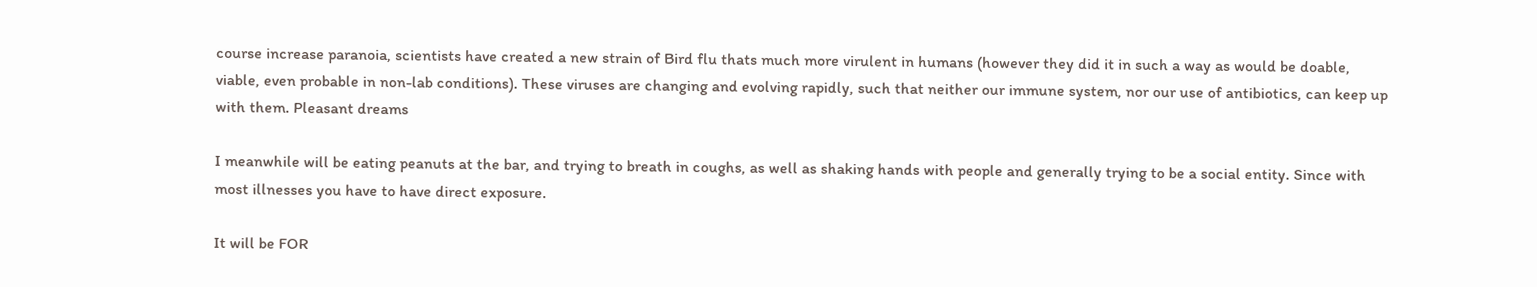course increase paranoia, scientists have created a new strain of Bird flu thats much more virulent in humans (however they did it in such a way as would be doable, viable, even probable in non-lab conditions). These viruses are changing and evolving rapidly, such that neither our immune system, nor our use of antibiotics, can keep up with them. Pleasant dreams

I meanwhile will be eating peanuts at the bar, and trying to breath in coughs, as well as shaking hands with people and generally trying to be a social entity. Since with most illnesses you have to have direct exposure.

It will be FOR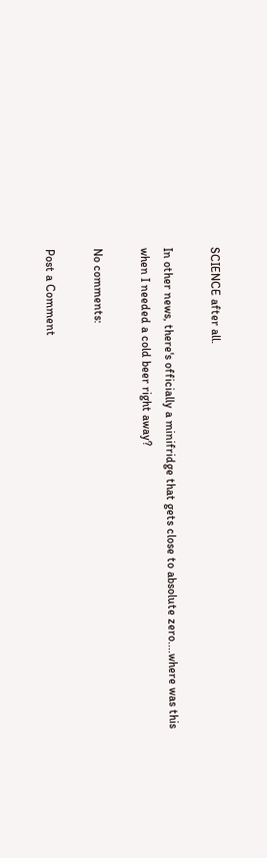SCIENCE after all.

In other news, there's officially a minifridge that gets close to absolute zero....where was this when I needed a cold beer right away?

No comments:

Post a Comment